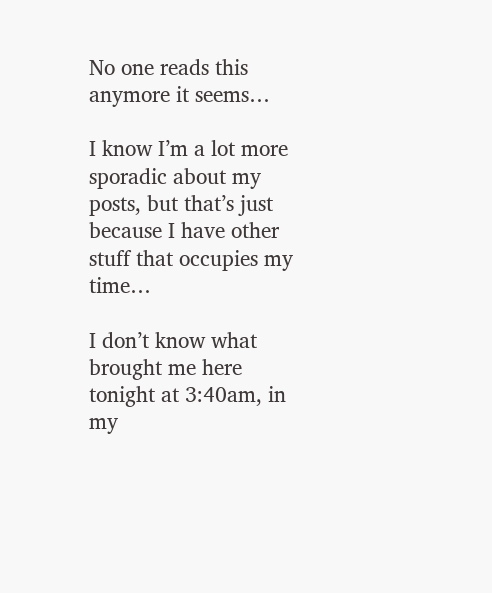No one reads this anymore it seems…

I know I’m a lot more sporadic about my posts, but that’s just because I have other stuff that occupies my time…

I don’t know what brought me here tonight at 3:40am, in my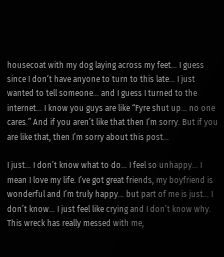housecoat with my dog laying across my feet… I guess since I don’t have anyone to turn to this late… I just wanted to tell someone… and I guess I turned to the internet… I know you guys are like “Fyre shut up… no one cares.” And if you aren’t like that then I’m sorry. But if you are like that, then I’m sorry about this post…

I just… I don’t know what to do… I feel so unhappy… I mean I love my life. I’ve got great friends, my boyfriend is wonderful and I’m truly happy… but part of me is just… I don’t know… I just feel like crying and I don’t know why. This wreck has really messed with me,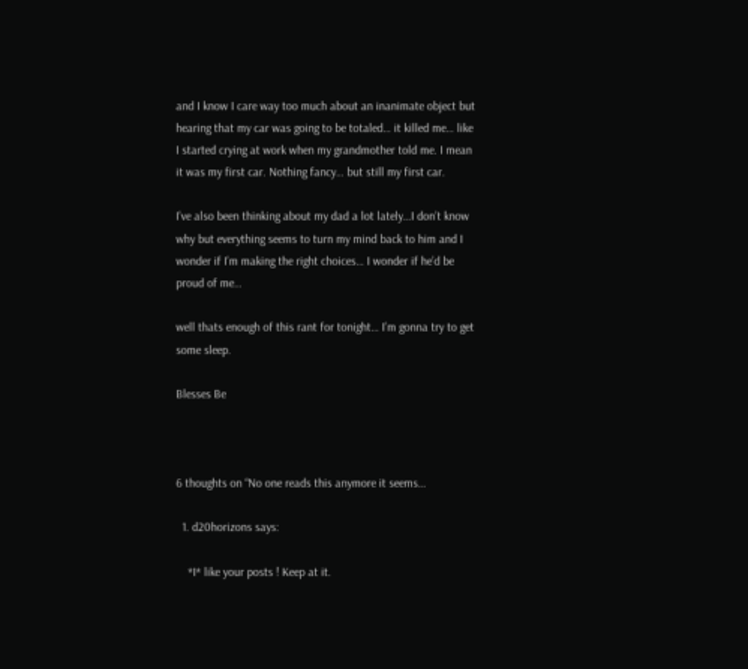and I know I care way too much about an inanimate object but hearing that my car was going to be totaled… it killed me… like I started crying at work when my grandmother told me. I mean it was my first car. Nothing fancy… but still my first car.

I’ve also been thinking about my dad a lot lately…I don’t know why but everything seems to turn my mind back to him and I wonder if I’m making the right choices… I wonder if he’d be proud of me…

well thats enough of this rant for tonight… I’m gonna try to get some sleep.

Blesses Be



6 thoughts on “No one reads this anymore it seems…

  1. d20horizons says:

    *I* like your posts ! Keep at it.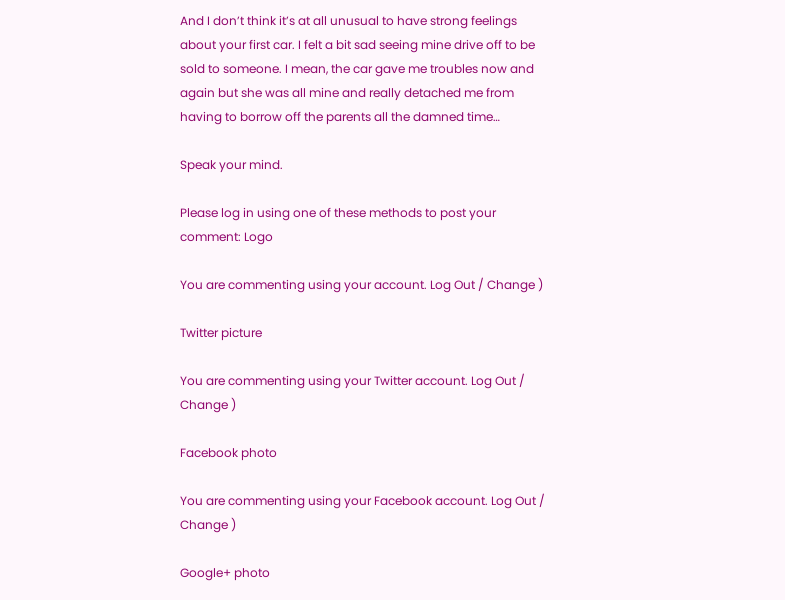And I don’t think it’s at all unusual to have strong feelings about your first car. I felt a bit sad seeing mine drive off to be sold to someone. I mean, the car gave me troubles now and again but she was all mine and really detached me from having to borrow off the parents all the damned time…

Speak your mind.

Please log in using one of these methods to post your comment: Logo

You are commenting using your account. Log Out / Change )

Twitter picture

You are commenting using your Twitter account. Log Out / Change )

Facebook photo

You are commenting using your Facebook account. Log Out / Change )

Google+ photo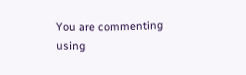You are commenting using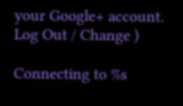your Google+ account. Log Out / Change )

Connecting to %s